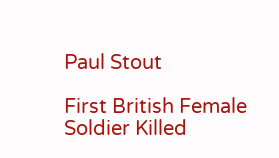Paul Stout

First British Female Soldier Killed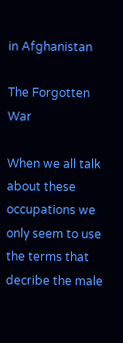in Afghanistan

The Forgotten War

When we all talk about these occupations we only seem to use the terms that decribe the male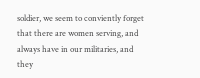soldier, we seem to conviently forget that there are women serving, and always have in our militaries, and they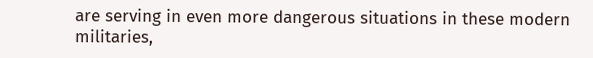are serving in even more dangerous situations in these modern militaries,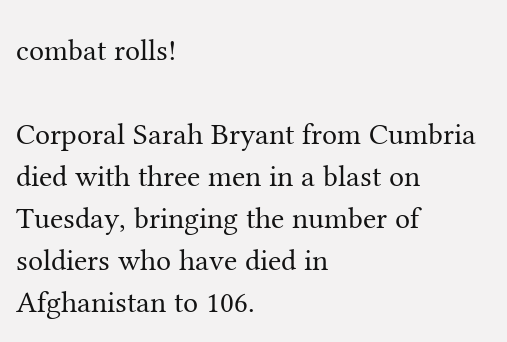combat rolls!

Corporal Sarah Bryant from Cumbria died with three men in a blast on Tuesday, bringing the number of soldiers who have died in Afghanistan to 106.